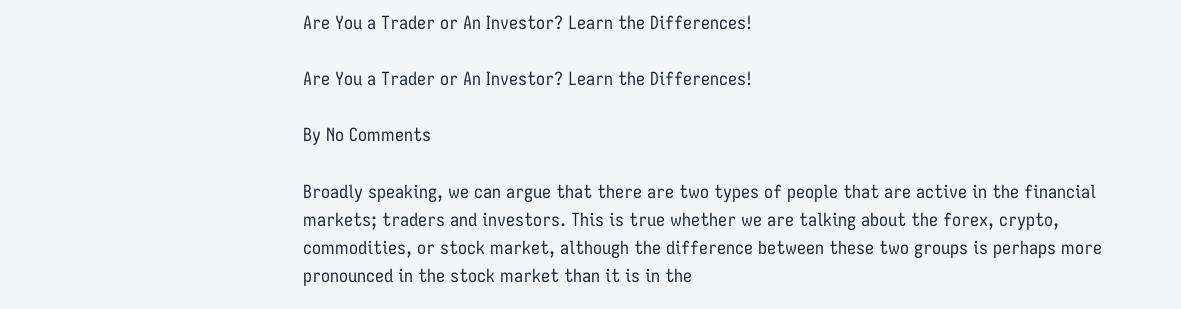Are You a Trader or An Investor? Learn the Differences!

Are You a Trader or An Investor? Learn the Differences!

By No Comments

Broadly speaking, we can argue that there are two types of people that are active in the financial markets; traders and investors. This is true whether we are talking about the forex, crypto, commodities, or stock market, although the difference between these two groups is perhaps more pronounced in the stock market than it is in the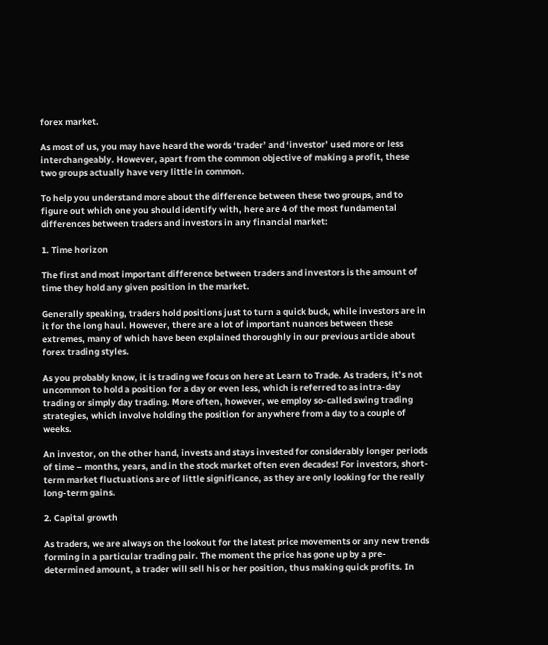forex market.

As most of us, you may have heard the words ‘trader’ and ‘investor’ used more or less interchangeably. However, apart from the common objective of making a profit, these two groups actually have very little in common.

To help you understand more about the difference between these two groups, and to figure out which one you should identify with, here are 4 of the most fundamental differences between traders and investors in any financial market:

1. Time horizon

The first and most important difference between traders and investors is the amount of time they hold any given position in the market.

Generally speaking, traders hold positions just to turn a quick buck, while investors are in it for the long haul. However, there are a lot of important nuances between these extremes, many of which have been explained thoroughly in our previous article about forex trading styles.

As you probably know, it is trading we focus on here at Learn to Trade. As traders, it’s not uncommon to hold a position for a day or even less, which is referred to as intra-day trading or simply day trading. More often, however, we employ so-called swing trading strategies, which involve holding the position for anywhere from a day to a couple of weeks.

An investor, on the other hand, invests and stays invested for considerably longer periods of time – months, years, and in the stock market often even decades! For investors, short-term market fluctuations are of little significance, as they are only looking for the really long-term gains.

2. Capital growth

As traders, we are always on the lookout for the latest price movements or any new trends forming in a particular trading pair. The moment the price has gone up by a pre-determined amount, a trader will sell his or her position, thus making quick profits. In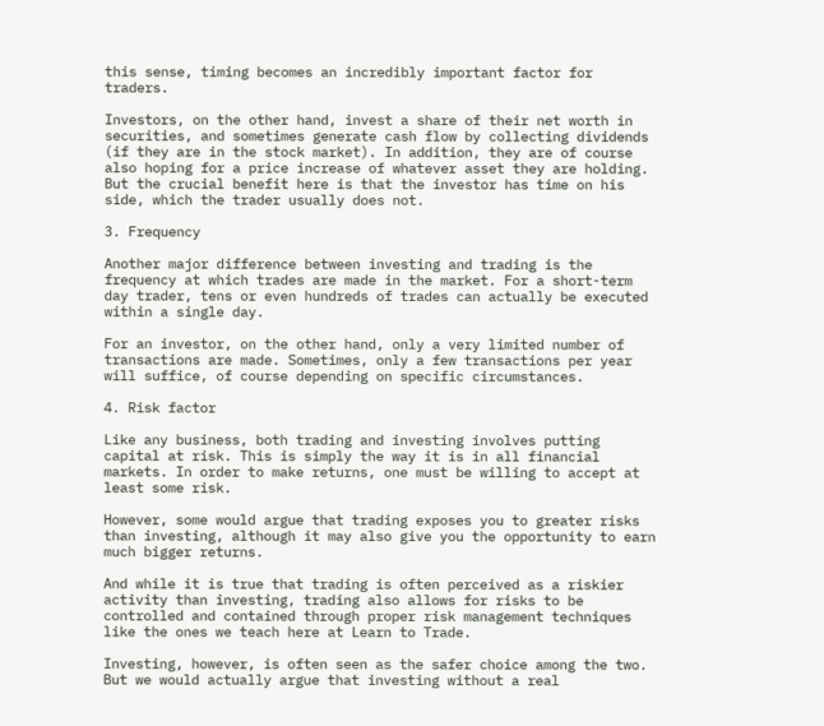this sense, timing becomes an incredibly important factor for traders.

Investors, on the other hand, invest a share of their net worth in securities, and sometimes generate cash flow by collecting dividends (if they are in the stock market). In addition, they are of course also hoping for a price increase of whatever asset they are holding. But the crucial benefit here is that the investor has time on his side, which the trader usually does not.

3. Frequency

Another major difference between investing and trading is the frequency at which trades are made in the market. For a short-term day trader, tens or even hundreds of trades can actually be executed within a single day.

For an investor, on the other hand, only a very limited number of transactions are made. Sometimes, only a few transactions per year will suffice, of course depending on specific circumstances.

4. Risk factor

Like any business, both trading and investing involves putting capital at risk. This is simply the way it is in all financial markets. In order to make returns, one must be willing to accept at least some risk.

However, some would argue that trading exposes you to greater risks than investing, although it may also give you the opportunity to earn much bigger returns.

And while it is true that trading is often perceived as a riskier activity than investing, trading also allows for risks to be controlled and contained through proper risk management techniques like the ones we teach here at Learn to Trade.

Investing, however, is often seen as the safer choice among the two. But we would actually argue that investing without a real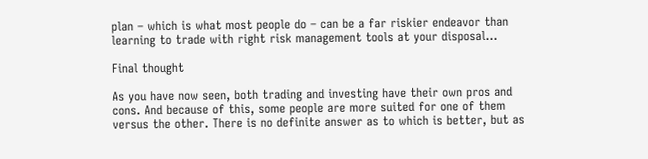plan – which is what most people do – can be a far riskier endeavor than learning to trade with right risk management tools at your disposal…

Final thought

As you have now seen, both trading and investing have their own pros and cons. And because of this, some people are more suited for one of them versus the other. There is no definite answer as to which is better, but as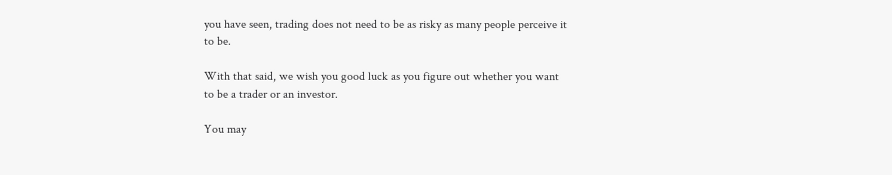you have seen, trading does not need to be as risky as many people perceive it to be.

With that said, we wish you good luck as you figure out whether you want to be a trader or an investor.

You may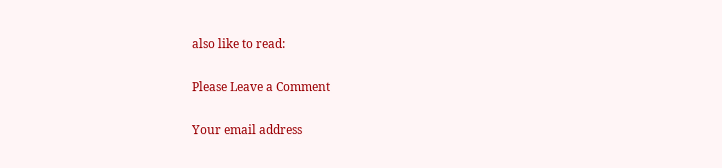also like to read:

Please Leave a Comment

Your email address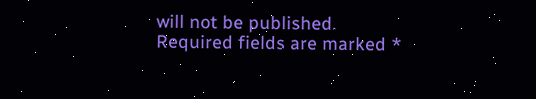will not be published. Required fields are marked *